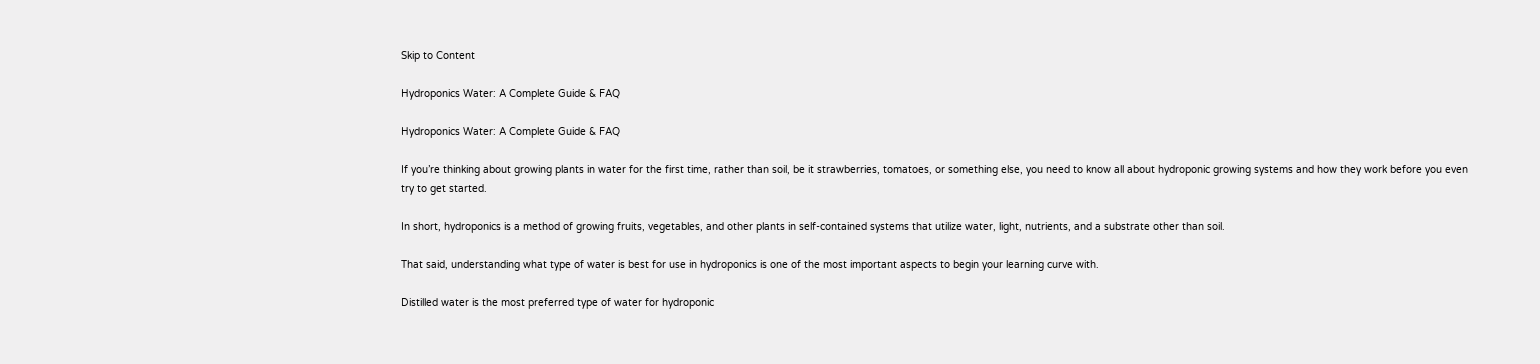Skip to Content

Hydroponics Water: A Complete Guide & FAQ

Hydroponics Water: A Complete Guide & FAQ

If you’re thinking about growing plants in water for the first time, rather than soil, be it strawberries, tomatoes, or something else, you need to know all about hydroponic growing systems and how they work before you even try to get started.

In short, hydroponics is a method of growing fruits, vegetables, and other plants in self-contained systems that utilize water, light, nutrients, and a substrate other than soil.

That said, understanding what type of water is best for use in hydroponics is one of the most important aspects to begin your learning curve with.

Distilled water is the most preferred type of water for hydroponic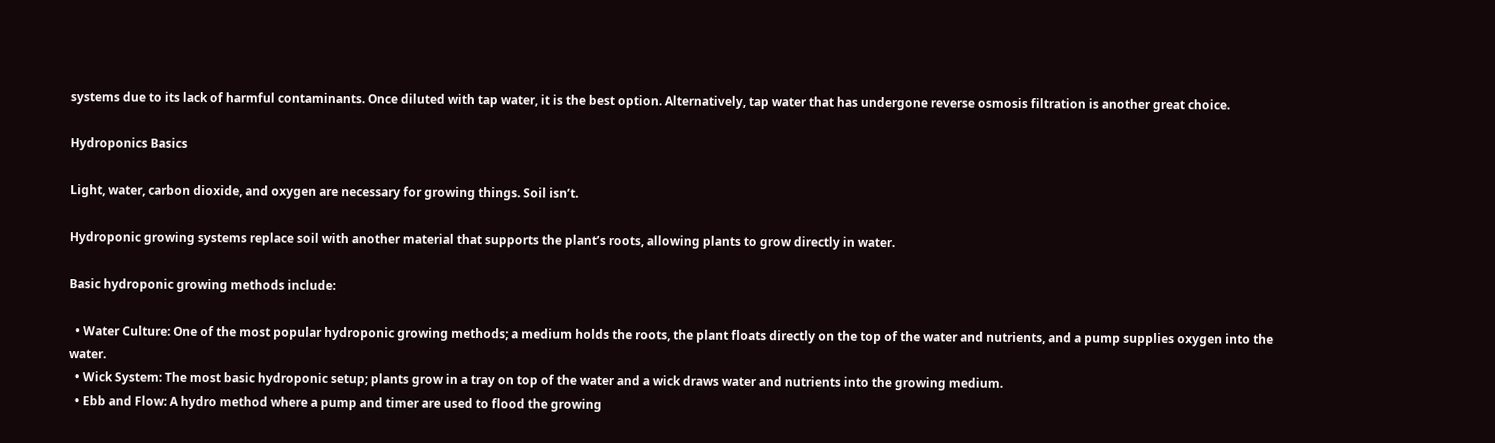systems due to its lack of harmful contaminants. Once diluted with tap water, it is the best option. Alternatively, tap water that has undergone reverse osmosis filtration is another great choice.

Hydroponics Basics

Light, water, carbon dioxide, and oxygen are necessary for growing things. Soil isn’t.

Hydroponic growing systems replace soil with another material that supports the plant’s roots, allowing plants to grow directly in water.

Basic hydroponic growing methods include:

  • Water Culture: One of the most popular hydroponic growing methods; a medium holds the roots, the plant floats directly on the top of the water and nutrients, and a pump supplies oxygen into the water.
  • Wick System: The most basic hydroponic setup; plants grow in a tray on top of the water and a wick draws water and nutrients into the growing medium.
  • Ebb and Flow: A hydro method where a pump and timer are used to flood the growing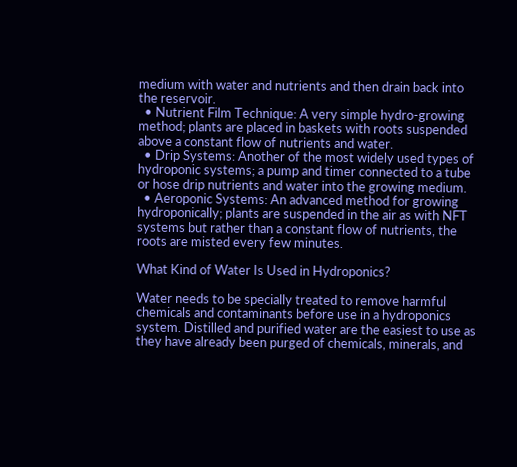medium with water and nutrients and then drain back into the reservoir.
  • Nutrient Film Technique: A very simple hydro-growing method; plants are placed in baskets with roots suspended above a constant flow of nutrients and water.
  • Drip Systems: Another of the most widely used types of hydroponic systems; a pump and timer connected to a tube or hose drip nutrients and water into the growing medium.
  • Aeroponic Systems: An advanced method for growing hydroponically; plants are suspended in the air as with NFT systems but rather than a constant flow of nutrients, the roots are misted every few minutes.

What Kind of Water Is Used in Hydroponics?

Water needs to be specially treated to remove harmful chemicals and contaminants before use in a hydroponics system. Distilled and purified water are the easiest to use as they have already been purged of chemicals, minerals, and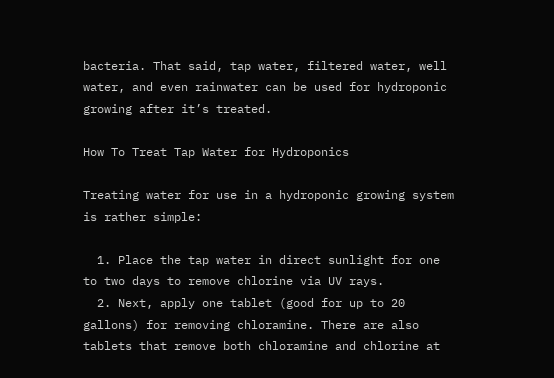bacteria. That said, tap water, filtered water, well water, and even rainwater can be used for hydroponic growing after it’s treated.

How To Treat Tap Water for Hydroponics

Treating water for use in a hydroponic growing system is rather simple:

  1. Place the tap water in direct sunlight for one to two days to remove chlorine via UV rays.
  2. Next, apply one tablet (good for up to 20 gallons) for removing chloramine. There are also tablets that remove both chloramine and chlorine at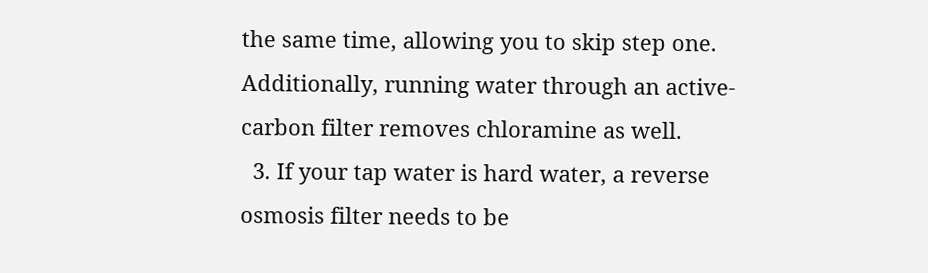the same time, allowing you to skip step one. Additionally, running water through an active-carbon filter removes chloramine as well.
  3. If your tap water is hard water, a reverse osmosis filter needs to be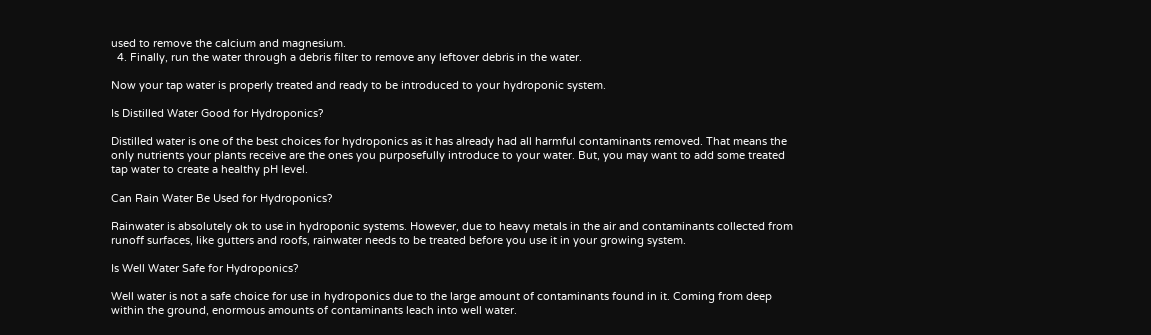used to remove the calcium and magnesium.
  4. Finally, run the water through a debris filter to remove any leftover debris in the water.

Now your tap water is properly treated and ready to be introduced to your hydroponic system.

Is Distilled Water Good for Hydroponics?

Distilled water is one of the best choices for hydroponics as it has already had all harmful contaminants removed. That means the only nutrients your plants receive are the ones you purposefully introduce to your water. But, you may want to add some treated tap water to create a healthy pH level.

Can Rain Water Be Used for Hydroponics?

Rainwater is absolutely ok to use in hydroponic systems. However, due to heavy metals in the air and contaminants collected from runoff surfaces, like gutters and roofs, rainwater needs to be treated before you use it in your growing system.

Is Well Water Safe for Hydroponics?

Well water is not a safe choice for use in hydroponics due to the large amount of contaminants found in it. Coming from deep within the ground, enormous amounts of contaminants leach into well water.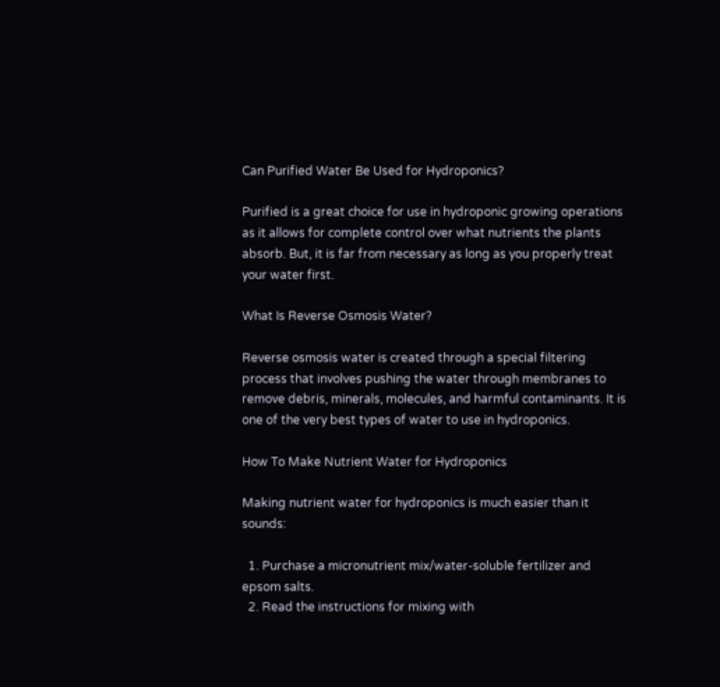Can Purified Water Be Used for Hydroponics?

Purified is a great choice for use in hydroponic growing operations as it allows for complete control over what nutrients the plants absorb. But, it is far from necessary as long as you properly treat your water first.

What Is Reverse Osmosis Water?

Reverse osmosis water is created through a special filtering process that involves pushing the water through membranes to remove debris, minerals, molecules, and harmful contaminants. It is one of the very best types of water to use in hydroponics.

How To Make Nutrient Water for Hydroponics

Making nutrient water for hydroponics is much easier than it sounds:

  1. Purchase a micronutrient mix/water-soluble fertilizer and epsom salts.
  2. Read the instructions for mixing with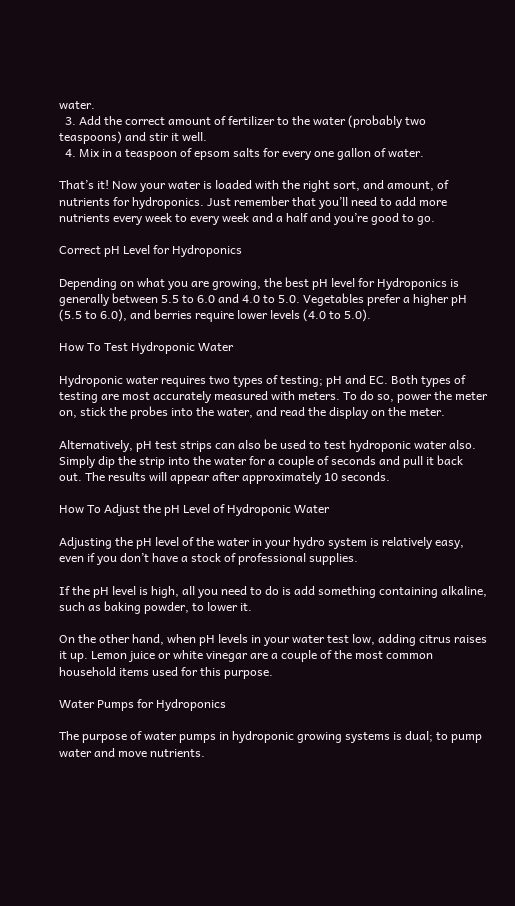water.
  3. Add the correct amount of fertilizer to the water (probably two teaspoons) and stir it well.
  4. Mix in a teaspoon of epsom salts for every one gallon of water.

That’s it! Now your water is loaded with the right sort, and amount, of nutrients for hydroponics. Just remember that you’ll need to add more nutrients every week to every week and a half and you’re good to go.

Correct pH Level for Hydroponics

Depending on what you are growing, the best pH level for Hydroponics is generally between 5.5 to 6.0 and 4.0 to 5.0. Vegetables prefer a higher pH (5.5 to 6.0), and berries require lower levels (4.0 to 5.0).

How To Test Hydroponic Water

Hydroponic water requires two types of testing; pH and EC. Both types of testing are most accurately measured with meters. To do so, power the meter on, stick the probes into the water, and read the display on the meter.

Alternatively, pH test strips can also be used to test hydroponic water also. Simply dip the strip into the water for a couple of seconds and pull it back out. The results will appear after approximately 10 seconds.

How To Adjust the pH Level of Hydroponic Water

Adjusting the pH level of the water in your hydro system is relatively easy, even if you don’t have a stock of professional supplies.

If the pH level is high, all you need to do is add something containing alkaline, such as baking powder, to lower it.

On the other hand, when pH levels in your water test low, adding citrus raises it up. Lemon juice or white vinegar are a couple of the most common household items used for this purpose.

Water Pumps for Hydroponics

The purpose of water pumps in hydroponic growing systems is dual; to pump water and move nutrients.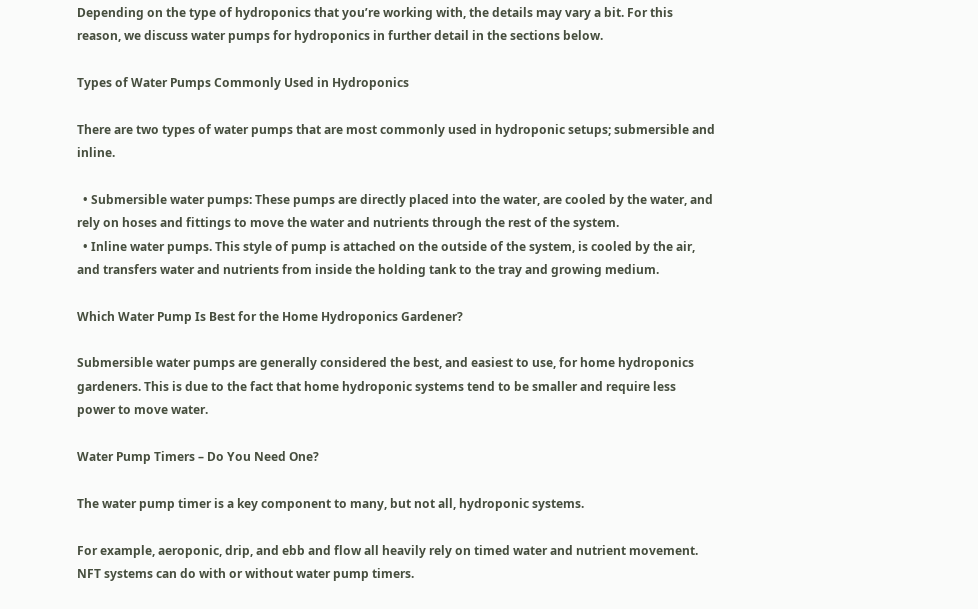Depending on the type of hydroponics that you’re working with, the details may vary a bit. For this reason, we discuss water pumps for hydroponics in further detail in the sections below.

Types of Water Pumps Commonly Used in Hydroponics

There are two types of water pumps that are most commonly used in hydroponic setups; submersible and inline.

  • Submersible water pumps: These pumps are directly placed into the water, are cooled by the water, and rely on hoses and fittings to move the water and nutrients through the rest of the system.
  • Inline water pumps. This style of pump is attached on the outside of the system, is cooled by the air, and transfers water and nutrients from inside the holding tank to the tray and growing medium.

Which Water Pump Is Best for the Home Hydroponics Gardener?

Submersible water pumps are generally considered the best, and easiest to use, for home hydroponics gardeners. This is due to the fact that home hydroponic systems tend to be smaller and require less power to move water.

Water Pump Timers – Do You Need One?

The water pump timer is a key component to many, but not all, hydroponic systems.

For example, aeroponic, drip, and ebb and flow all heavily rely on timed water and nutrient movement. NFT systems can do with or without water pump timers.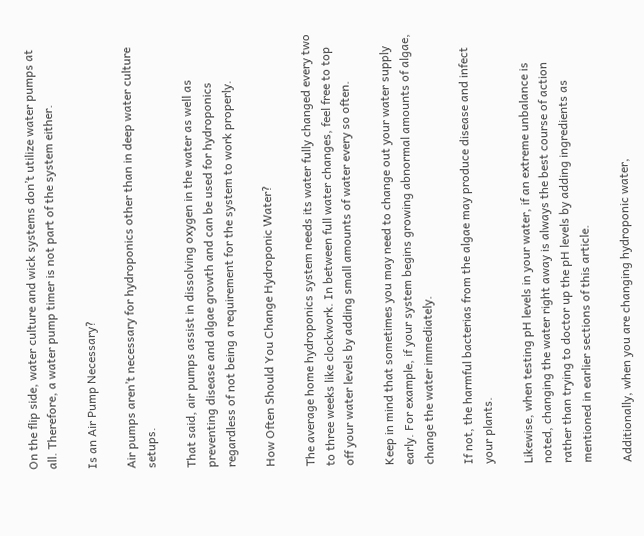On the flip side, water culture and wick systems don’t utilize water pumps at all. Therefore, a water pump timer is not part of the system either.

Is an Air Pump Necessary?

Air pumps aren’t necessary for hydroponics other than in deep water culture setups.

That said, air pumps assist in dissolving oxygen in the water as well as preventing disease and algae growth and can be used for hydroponics regardless of not being a requirement for the system to work properly.

How Often Should You Change Hydroponic Water?

The average home hydroponics system needs its water fully changed every two to three weeks like clockwork. In between full water changes, feel free to top off your water levels by adding small amounts of water every so often.

Keep in mind that sometimes you may need to change out your water supply early. For example, if your system begins growing abnormal amounts of algae, change the water immediately.

If not, the harmful bacterias from the algae may produce disease and infect your plants.

Likewise, when testing pH levels in your water, if an extreme unbalance is noted, changing the water right away is always the best course of action rather than trying to doctor up the pH levels by adding ingredients as mentioned in earlier sections of this article.

Additionally, when you are changing hydroponic water,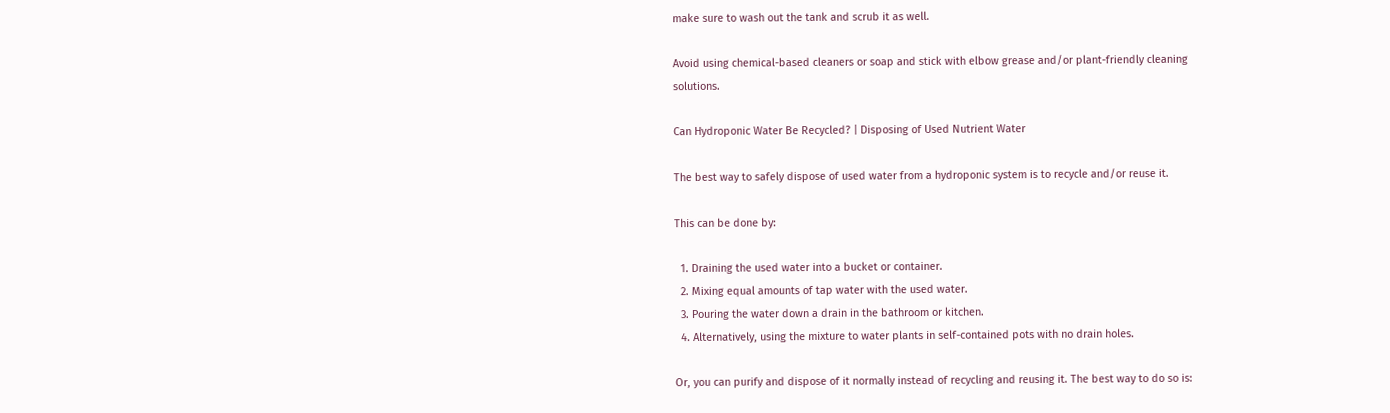make sure to wash out the tank and scrub it as well.

Avoid using chemical-based cleaners or soap and stick with elbow grease and/or plant-friendly cleaning solutions.

Can Hydroponic Water Be Recycled? | Disposing of Used Nutrient Water

The best way to safely dispose of used water from a hydroponic system is to recycle and/or reuse it.

This can be done by:

  1. Draining the used water into a bucket or container.
  2. Mixing equal amounts of tap water with the used water.
  3. Pouring the water down a drain in the bathroom or kitchen.
  4. Alternatively, using the mixture to water plants in self-contained pots with no drain holes.

Or, you can purify and dispose of it normally instead of recycling and reusing it. The best way to do so is: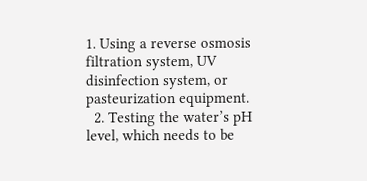1. Using a reverse osmosis filtration system, UV disinfection system, or pasteurization equipment.
  2. Testing the water’s pH level, which needs to be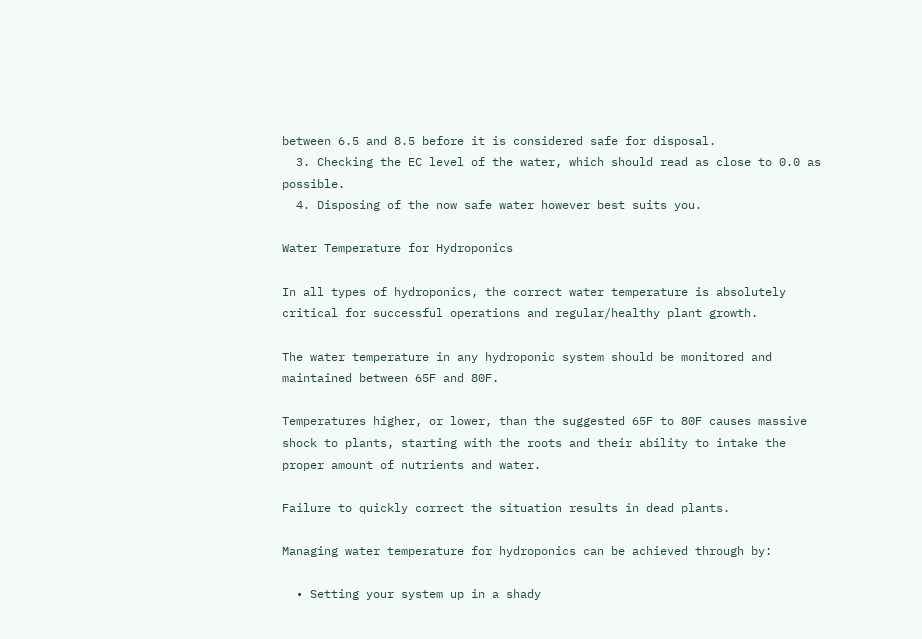between 6.5 and 8.5 before it is considered safe for disposal.
  3. Checking the EC level of the water, which should read as close to 0.0 as possible.
  4. Disposing of the now safe water however best suits you.

Water Temperature for Hydroponics

In all types of hydroponics, the correct water temperature is absolutely critical for successful operations and regular/healthy plant growth.

The water temperature in any hydroponic system should be monitored and maintained between 65F and 80F.

Temperatures higher, or lower, than the suggested 65F to 80F causes massive shock to plants, starting with the roots and their ability to intake the proper amount of nutrients and water.

Failure to quickly correct the situation results in dead plants.

Managing water temperature for hydroponics can be achieved through by:

  • Setting your system up in a shady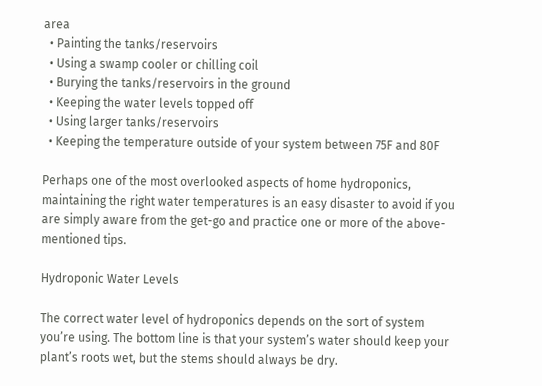area
  • Painting the tanks/reservoirs
  • Using a swamp cooler or chilling coil
  • Burying the tanks/reservoirs in the ground
  • Keeping the water levels topped off
  • Using larger tanks/reservoirs
  • Keeping the temperature outside of your system between 75F and 80F

Perhaps one of the most overlooked aspects of home hydroponics, maintaining the right water temperatures is an easy disaster to avoid if you are simply aware from the get-go and practice one or more of the above-mentioned tips.

Hydroponic Water Levels

The correct water level of hydroponics depends on the sort of system you’re using. The bottom line is that your system’s water should keep your plant’s roots wet, but the stems should always be dry.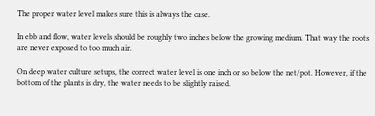The proper water level makes sure this is always the case.

In ebb and flow, water levels should be roughly two inches below the growing medium. That way the roots are never exposed to too much air.

On deep water culture setups, the correct water level is one inch or so below the net/pot. However, if the bottom of the plants is dry, the water needs to be slightly raised.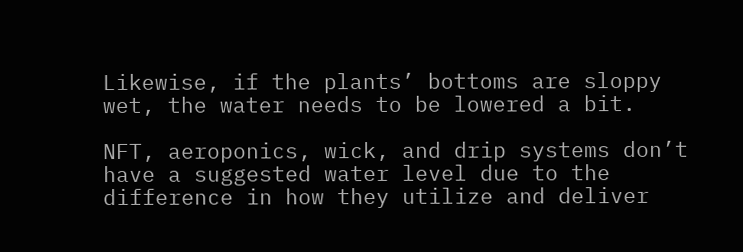Likewise, if the plants’ bottoms are sloppy wet, the water needs to be lowered a bit.

NFT, aeroponics, wick, and drip systems don’t have a suggested water level due to the difference in how they utilize and deliver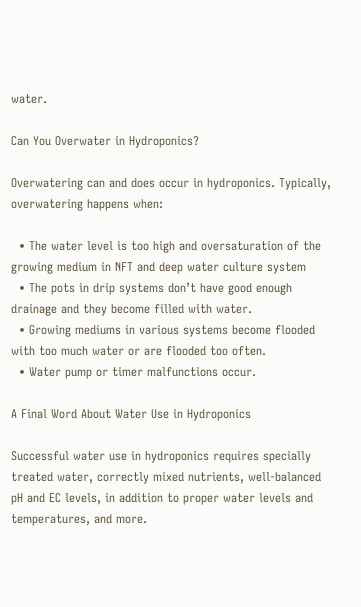water.

Can You Overwater in Hydroponics?

Overwatering can and does occur in hydroponics. Typically, overwatering happens when:

  • The water level is too high and oversaturation of the growing medium in NFT and deep water culture system
  • The pots in drip systems don’t have good enough drainage and they become filled with water.
  • Growing mediums in various systems become flooded with too much water or are flooded too often.
  • Water pump or timer malfunctions occur.

A Final Word About Water Use in Hydroponics

Successful water use in hydroponics requires specially treated water, correctly mixed nutrients, well-balanced pH and EC levels, in addition to proper water levels and temperatures, and more.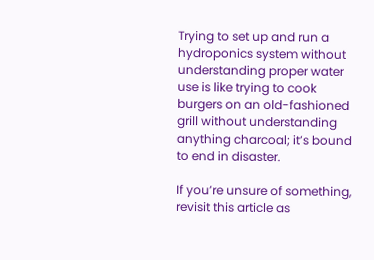Trying to set up and run a hydroponics system without understanding proper water use is like trying to cook burgers on an old-fashioned grill without understanding anything charcoal; it’s bound to end in disaster.

If you’re unsure of something, revisit this article as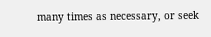many times as necessary, or seek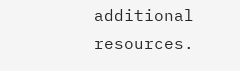additional resources.